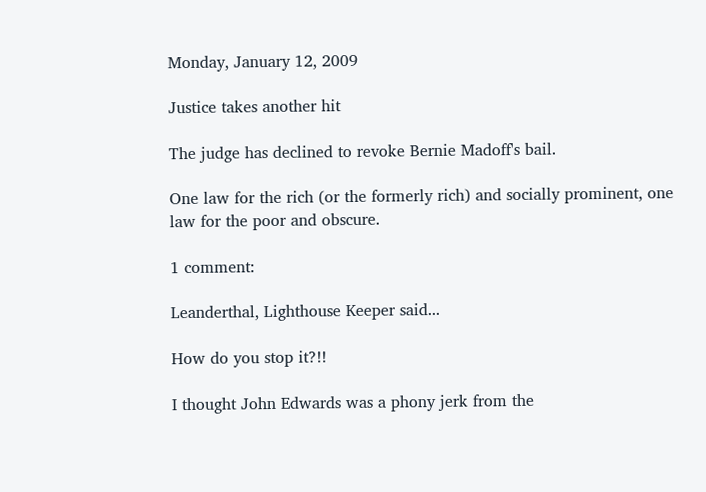Monday, January 12, 2009

Justice takes another hit

The judge has declined to revoke Bernie Madoff's bail.

One law for the rich (or the formerly rich) and socially prominent, one law for the poor and obscure.

1 comment:

Leanderthal, Lighthouse Keeper said...

How do you stop it?!!

I thought John Edwards was a phony jerk from the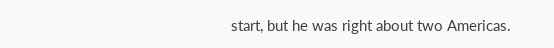start, but he was right about two Americas.